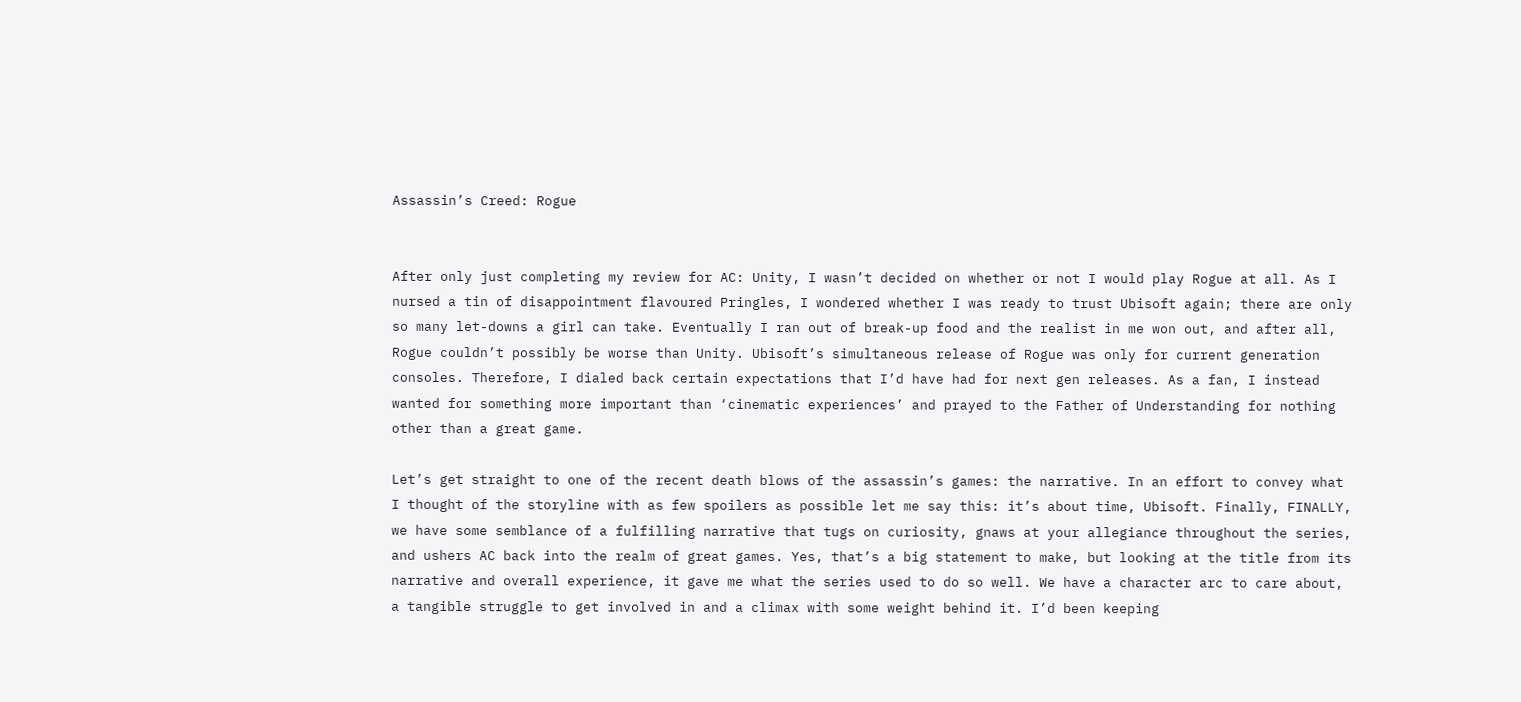Assassin’s Creed: Rogue


After only just completing my review for AC: Unity, I wasn’t decided on whether or not I would play Rogue at all. As I nursed a tin of disappointment flavoured Pringles, I wondered whether I was ready to trust Ubisoft again; there are only so many let-downs a girl can take. Eventually I ran out of break-up food and the realist in me won out, and after all, Rogue couldn’t possibly be worse than Unity. Ubisoft’s simultaneous release of Rogue was only for current generation consoles. Therefore, I dialed back certain expectations that I’d have had for next gen releases. As a fan, I instead wanted for something more important than ‘cinematic experiences’ and prayed to the Father of Understanding for nothing other than a great game.

Let’s get straight to one of the recent death blows of the assassin’s games: the narrative. In an effort to convey what I thought of the storyline with as few spoilers as possible let me say this: it’s about time, Ubisoft. Finally, FINALLY, we have some semblance of a fulfilling narrative that tugs on curiosity, gnaws at your allegiance throughout the series, and ushers AC back into the realm of great games. Yes, that’s a big statement to make, but looking at the title from its narrative and overall experience, it gave me what the series used to do so well. We have a character arc to care about, a tangible struggle to get involved in and a climax with some weight behind it. I’d been keeping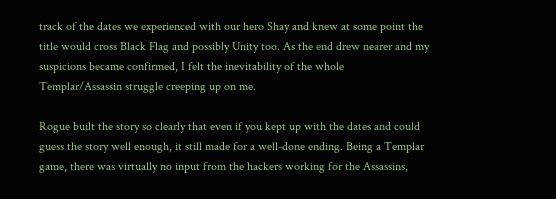track of the dates we experienced with our hero Shay and knew at some point the title would cross Black Flag and possibly Unity too. As the end drew nearer and my suspicions became confirmed, I felt the inevitability of the whole Templar/Assassin struggle creeping up on me.

Rogue built the story so clearly that even if you kept up with the dates and could guess the story well enough, it still made for a well-done ending. Being a Templar game, there was virtually no input from the hackers working for the Assassins,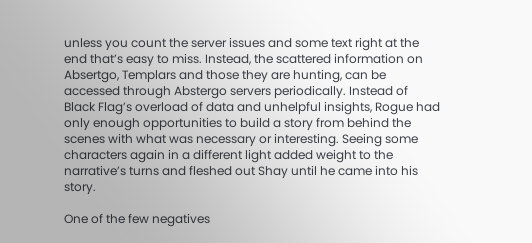unless you count the server issues and some text right at the end that’s easy to miss. Instead, the scattered information on Absertgo, Templars and those they are hunting, can be accessed through Abstergo servers periodically. Instead of Black Flag’s overload of data and unhelpful insights, Rogue had only enough opportunities to build a story from behind the scenes with what was necessary or interesting. Seeing some characters again in a different light added weight to the narrative’s turns and fleshed out Shay until he came into his story.

One of the few negatives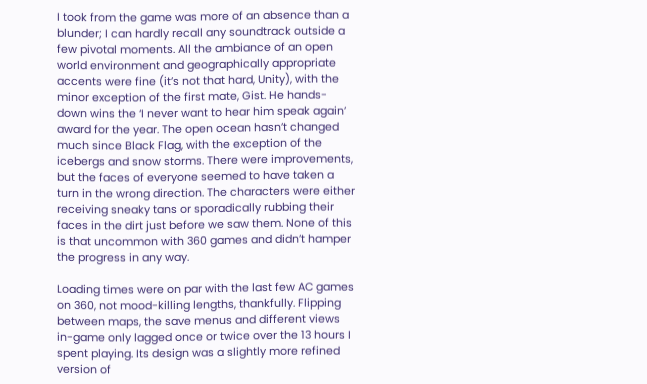I took from the game was more of an absence than a blunder; I can hardly recall any soundtrack outside a few pivotal moments. All the ambiance of an open world environment and geographically appropriate accents were fine (it’s not that hard, Unity), with the minor exception of the first mate, Gist. He hands-down wins the ‘I never want to hear him speak again’ award for the year. The open ocean hasn’t changed much since Black Flag, with the exception of the icebergs and snow storms. There were improvements, but the faces of everyone seemed to have taken a turn in the wrong direction. The characters were either receiving sneaky tans or sporadically rubbing their faces in the dirt just before we saw them. None of this is that uncommon with 360 games and didn’t hamper the progress in any way.

Loading times were on par with the last few AC games on 360, not mood-killing lengths, thankfully. Flipping between maps, the save menus and different views in-game only lagged once or twice over the 13 hours I spent playing. Its design was a slightly more refined version of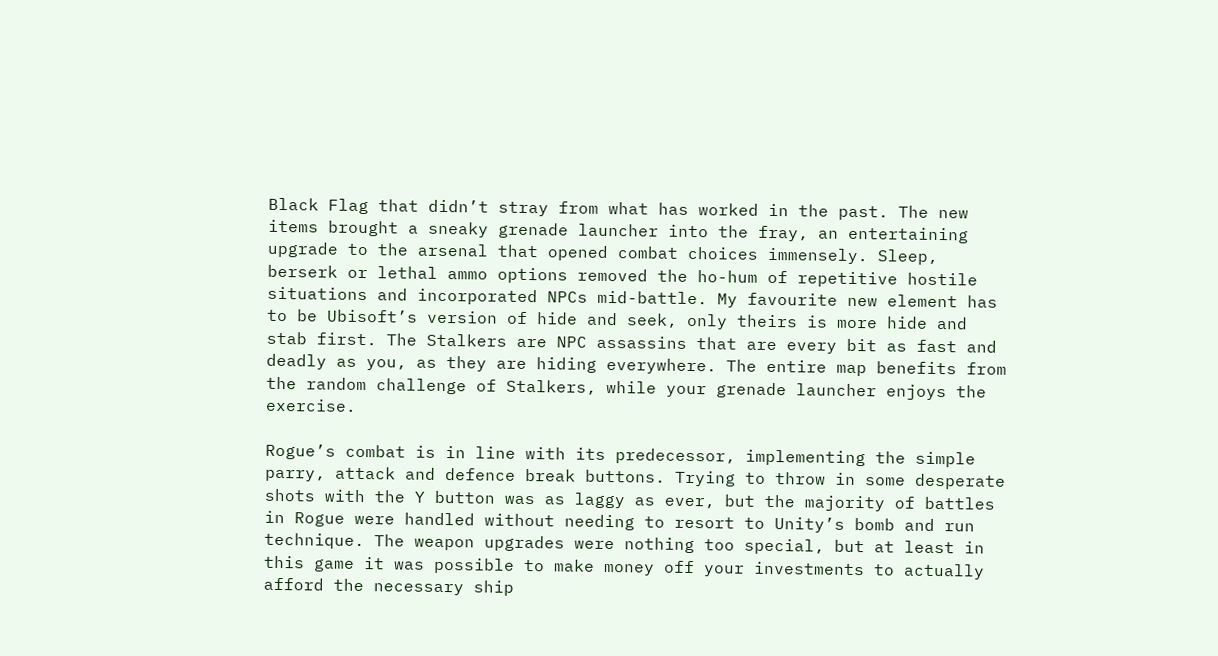Black Flag that didn’t stray from what has worked in the past. The new items brought a sneaky grenade launcher into the fray, an entertaining upgrade to the arsenal that opened combat choices immensely. Sleep, berserk or lethal ammo options removed the ho-hum of repetitive hostile situations and incorporated NPCs mid-battle. My favourite new element has to be Ubisoft’s version of hide and seek, only theirs is more hide and stab first. The Stalkers are NPC assassins that are every bit as fast and deadly as you, as they are hiding everywhere. The entire map benefits from the random challenge of Stalkers, while your grenade launcher enjoys the exercise.

Rogue’s combat is in line with its predecessor, implementing the simple parry, attack and defence break buttons. Trying to throw in some desperate shots with the Y button was as laggy as ever, but the majority of battles in Rogue were handled without needing to resort to Unity’s bomb and run technique. The weapon upgrades were nothing too special, but at least in this game it was possible to make money off your investments to actually afford the necessary ship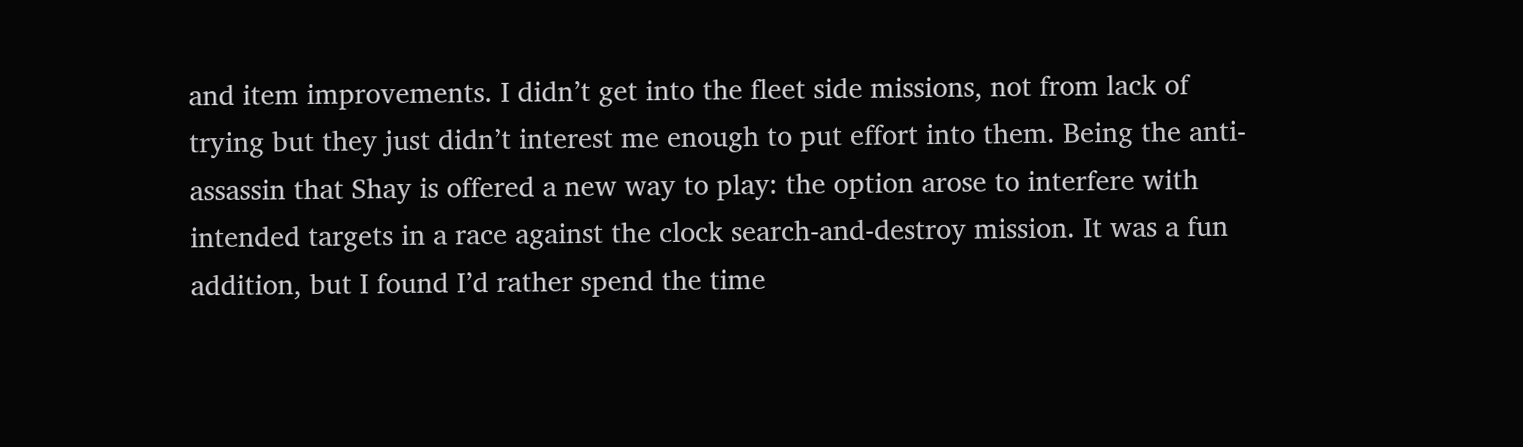and item improvements. I didn’t get into the fleet side missions, not from lack of trying but they just didn’t interest me enough to put effort into them. Being the anti-assassin that Shay is offered a new way to play: the option arose to interfere with intended targets in a race against the clock search-and-destroy mission. It was a fun addition, but I found I’d rather spend the time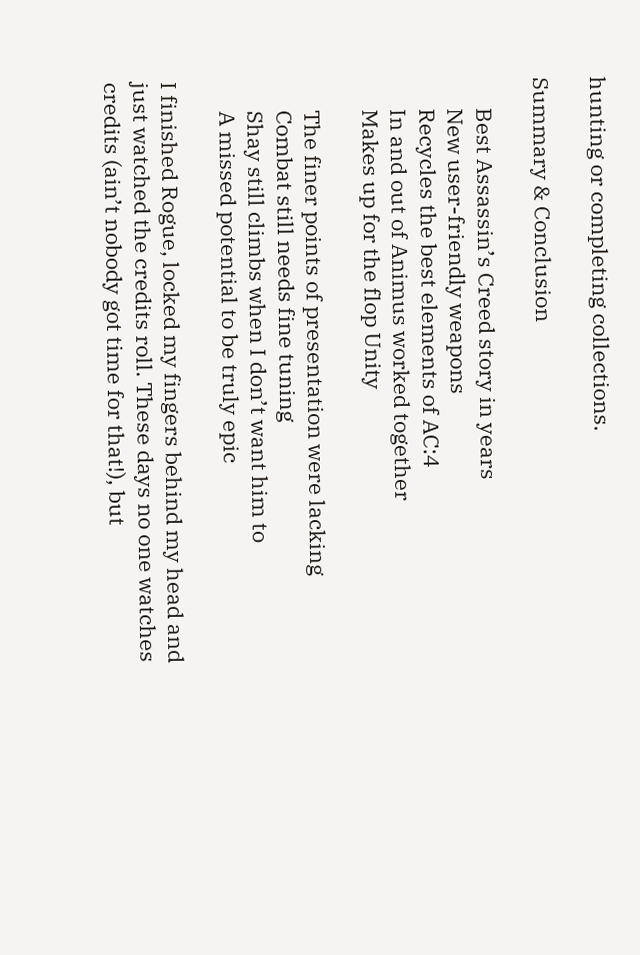hunting or completing collections.

Summary & Conclusion

      Best Assassin’s Creed story in years
      New user-friendly weapons
      Recycles the best elements of AC:4
      In and out of Animus worked together
      Makes up for the flop Unity

      The finer points of presentation were lacking
      Combat still needs fine tuning
      Shay still climbs when I don’t want him to
      A missed potential to be truly epic

I finished Rogue, locked my fingers behind my head and just watched the credits roll. These days no one watches credits (ain’t nobody got time for that!), but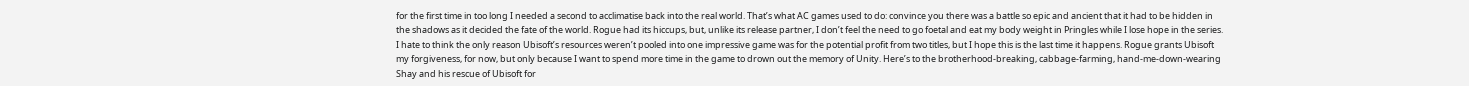for the first time in too long I needed a second to acclimatise back into the real world. That’s what AC games used to do: convince you there was a battle so epic and ancient that it had to be hidden in the shadows as it decided the fate of the world. Rogue had its hiccups, but, unlike its release partner, I don’t feel the need to go foetal and eat my body weight in Pringles while I lose hope in the series. I hate to think the only reason Ubisoft’s resources weren’t pooled into one impressive game was for the potential profit from two titles, but I hope this is the last time it happens. Rogue grants Ubisoft my forgiveness, for now, but only because I want to spend more time in the game to drown out the memory of Unity. Here’s to the brotherhood-breaking, cabbage-farming, hand-me-down-wearing Shay and his rescue of Ubisoft for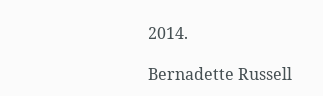2014.

Bernadette Russell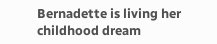Bernadette is living her childhood dream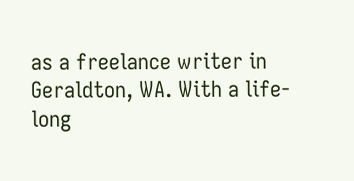as a freelance writer in Geraldton, WA. With a life-long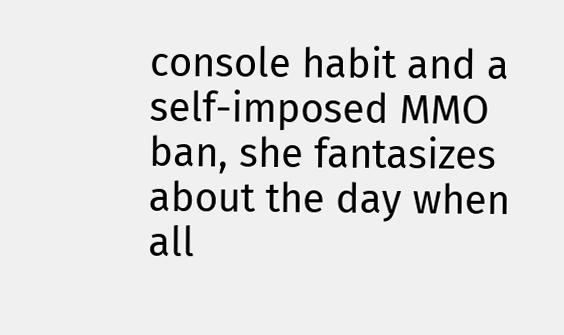console habit and a self-imposed MMO ban, she fantasizes about the day when all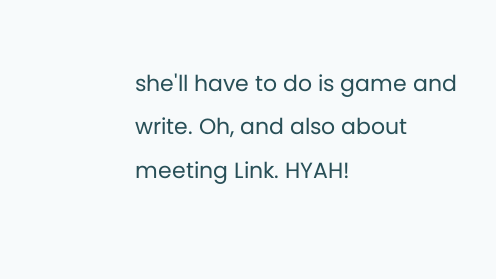she'll have to do is game and write. Oh, and also about meeting Link. HYAH!